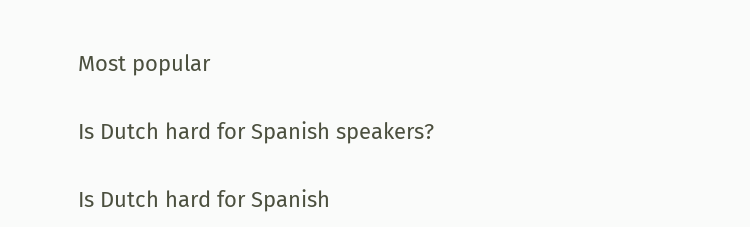Most popular

Is Dutch hard for Spanish speakers?

Is Dutch hard for Spanish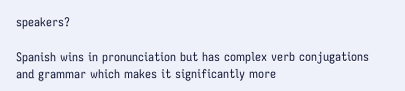speakers?

Spanish wins in pronunciation but has complex verb conjugations and grammar which makes it significantly more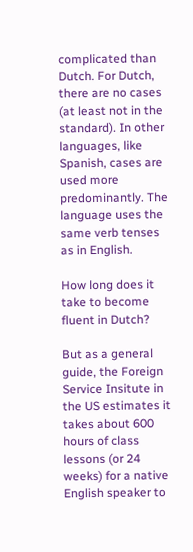complicated than Dutch. For Dutch, there are no cases (at least not in the standard). In other languages, like Spanish, cases are used more predominantly. The language uses the same verb tenses as in English.

How long does it take to become fluent in Dutch?

But as a general guide, the Foreign Service Insitute in the US estimates it takes about 600 hours of class lessons (or 24 weeks) for a native English speaker to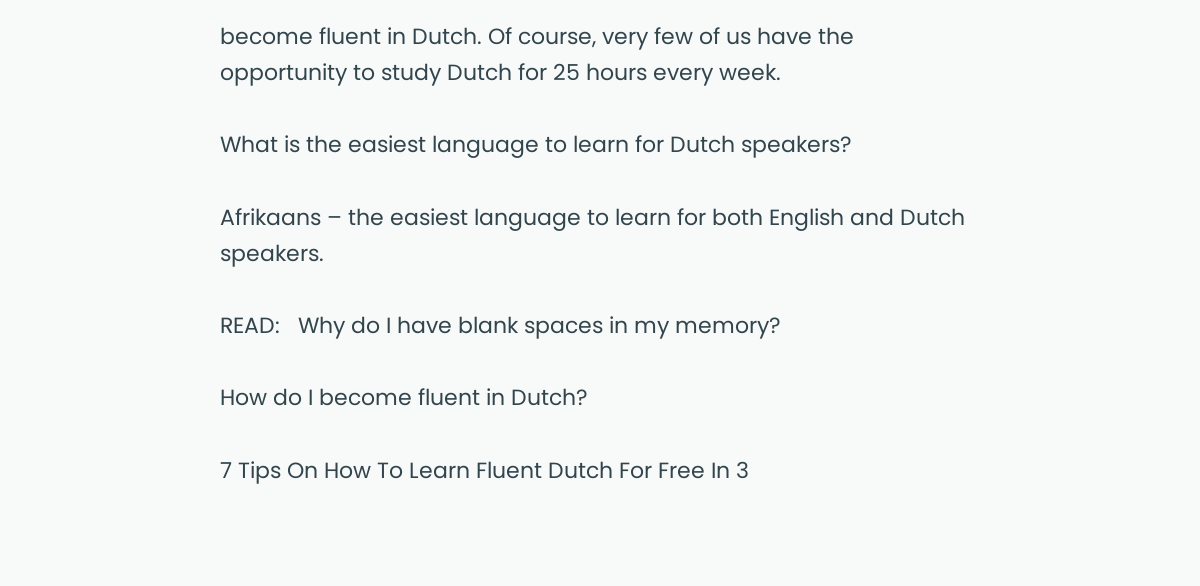become fluent in Dutch. Of course, very few of us have the opportunity to study Dutch for 25 hours every week.

What is the easiest language to learn for Dutch speakers?

Afrikaans – the easiest language to learn for both English and Dutch speakers.

READ:   Why do I have blank spaces in my memory?

How do I become fluent in Dutch?

7 Tips On How To Learn Fluent Dutch For Free In 3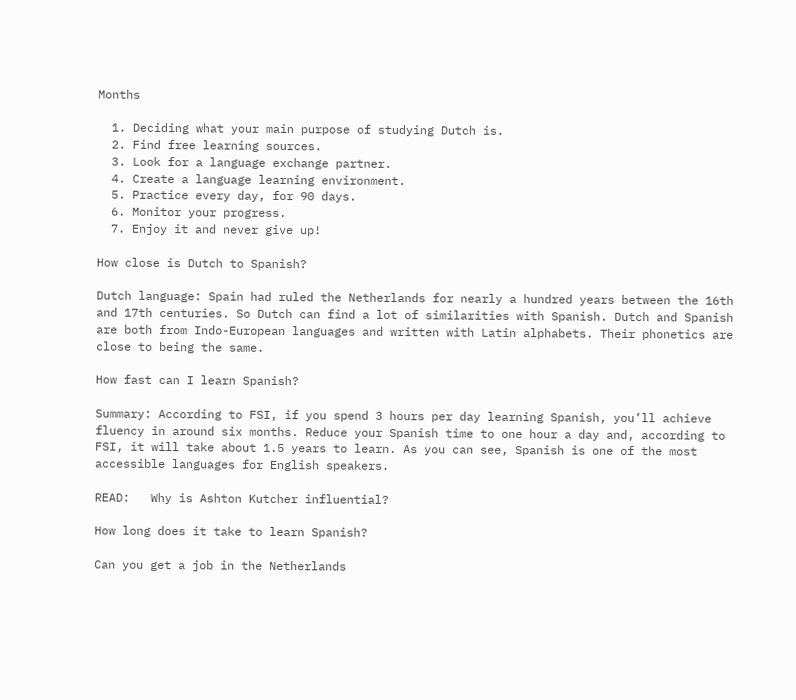Months

  1. Deciding what your main purpose of studying Dutch is.
  2. Find free learning sources.
  3. Look for a language exchange partner.
  4. Create a language learning environment.
  5. Practice every day, for 90 days.
  6. Monitor your progress.
  7. Enjoy it and never give up!

How close is Dutch to Spanish?

Dutch language: Spain had ruled the Netherlands for nearly a hundred years between the 16th and 17th centuries. So Dutch can find a lot of similarities with Spanish. Dutch and Spanish are both from Indo-European languages and written with Latin alphabets. Their phonetics are close to being the same.

How fast can I learn Spanish?

Summary: According to FSI, if you spend 3 hours per day learning Spanish, you’ll achieve fluency in around six months. Reduce your Spanish time to one hour a day and, according to FSI, it will take about 1.5 years to learn. As you can see, Spanish is one of the most accessible languages for English speakers.

READ:   Why is Ashton Kutcher influential?

How long does it take to learn Spanish?

Can you get a job in the Netherlands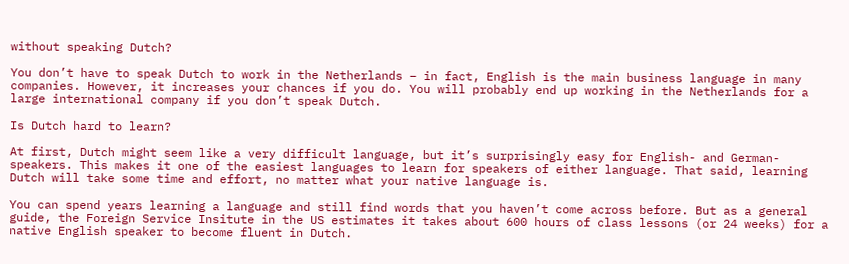without speaking Dutch?

You don’t have to speak Dutch to work in the Netherlands – in fact, English is the main business language in many companies. However, it increases your chances if you do. You will probably end up working in the Netherlands for a large international company if you don’t speak Dutch.

Is Dutch hard to learn?

At first, Dutch might seem like a very difficult language, but it’s surprisingly easy for English- and German-speakers. This makes it one of the easiest languages to learn for speakers of either language. That said, learning Dutch will take some time and effort, no matter what your native language is.

You can spend years learning a language and still find words that you haven’t come across before. But as a general guide, the Foreign Service Insitute in the US estimates it takes about 600 hours of class lessons (or 24 weeks) for a native English speaker to become fluent in Dutch.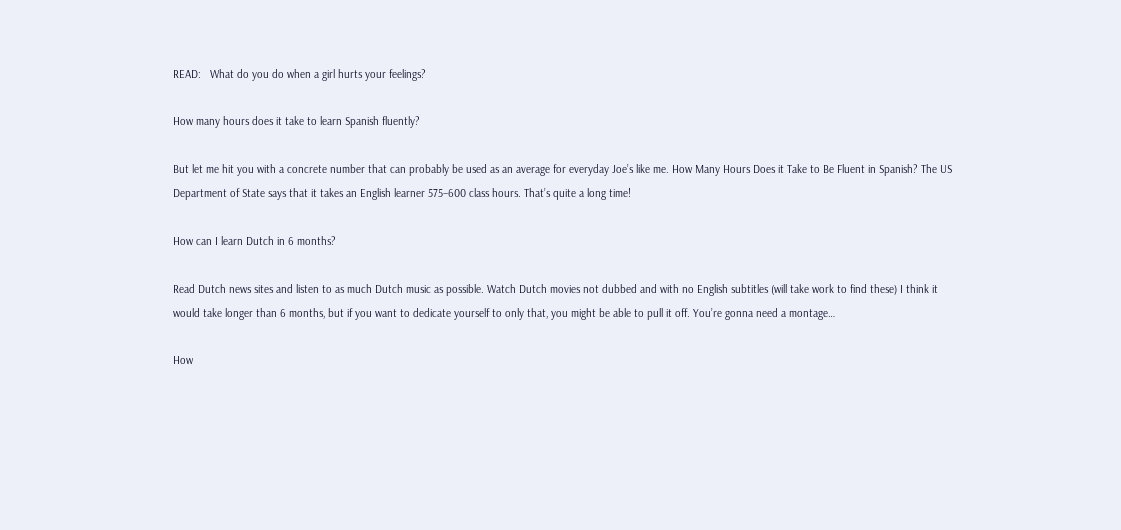READ:   What do you do when a girl hurts your feelings?

How many hours does it take to learn Spanish fluently?

But let me hit you with a concrete number that can probably be used as an average for everyday Joe’s like me. How Many Hours Does it Take to Be Fluent in Spanish? The US Department of State says that it takes an English learner 575–600 class hours. That’s quite a long time!

How can I learn Dutch in 6 months?

Read Dutch news sites and listen to as much Dutch music as possible. Watch Dutch movies not dubbed and with no English subtitles (will take work to find these) I think it would take longer than 6 months, but if you want to dedicate yourself to only that, you might be able to pull it off. You’re gonna need a montage…

How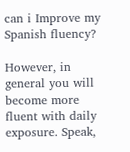can i Improve my Spanish fluency?

However, in general you will become more fluent with daily exposure. Speak,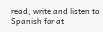read, write and listen to Spanish for at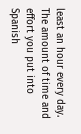least an hour every day. The amount of time and effort you put into Spanish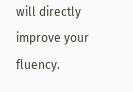will directly improve your fluency.